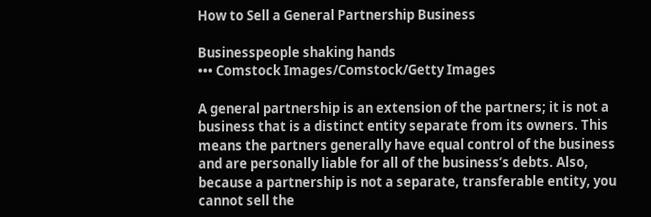How to Sell a General Partnership Business

Businesspeople shaking hands
••• Comstock Images/Comstock/Getty Images

A general partnership is an extension of the partners; it is not a business that is a distinct entity separate from its owners. This means the partners generally have equal control of the business and are personally liable for all of the business’s debts. Also, because a partnership is not a separate, transferable entity, you cannot sell the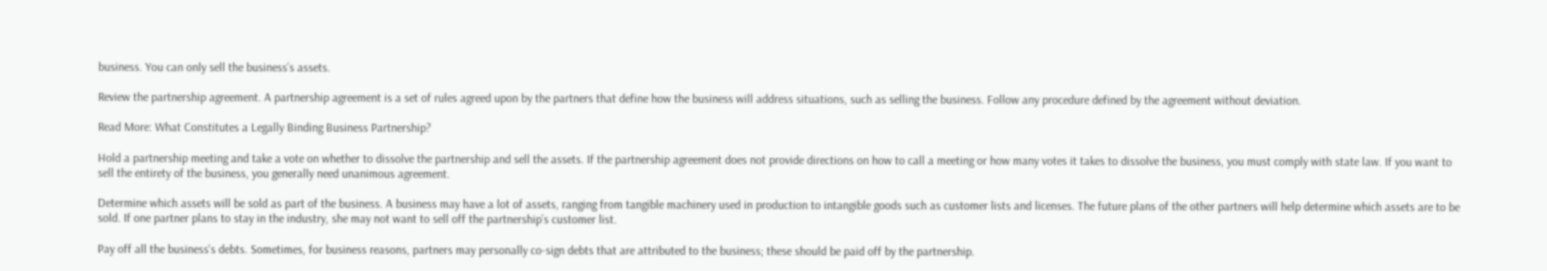business. You can only sell the business’s assets.

Review the partnership agreement. A partnership agreement is a set of rules agreed upon by the partners that define how the business will address situations, such as selling the business. Follow any procedure defined by the agreement without deviation.

Read More: What Constitutes a Legally Binding Business Partnership?

Hold a partnership meeting and take a vote on whether to dissolve the partnership and sell the assets. If the partnership agreement does not provide directions on how to call a meeting or how many votes it takes to dissolve the business, you must comply with state law. If you want to sell the entirety of the business, you generally need unanimous agreement.

Determine which assets will be sold as part of the business. A business may have a lot of assets, ranging from tangible machinery used in production to intangible goods such as customer lists and licenses. The future plans of the other partners will help determine which assets are to be sold. If one partner plans to stay in the industry, she may not want to sell off the partnership’s customer list.

Pay off all the business's debts. Sometimes, for business reasons, partners may personally co-sign debts that are attributed to the business; these should be paid off by the partnership.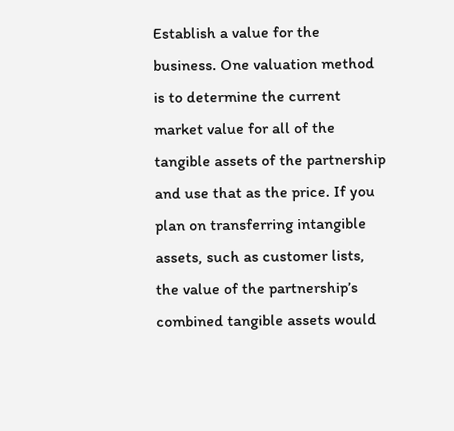Establish a value for the business. One valuation method is to determine the current market value for all of the tangible assets of the partnership and use that as the price. If you plan on transferring intangible assets, such as customer lists, the value of the partnership’s combined tangible assets would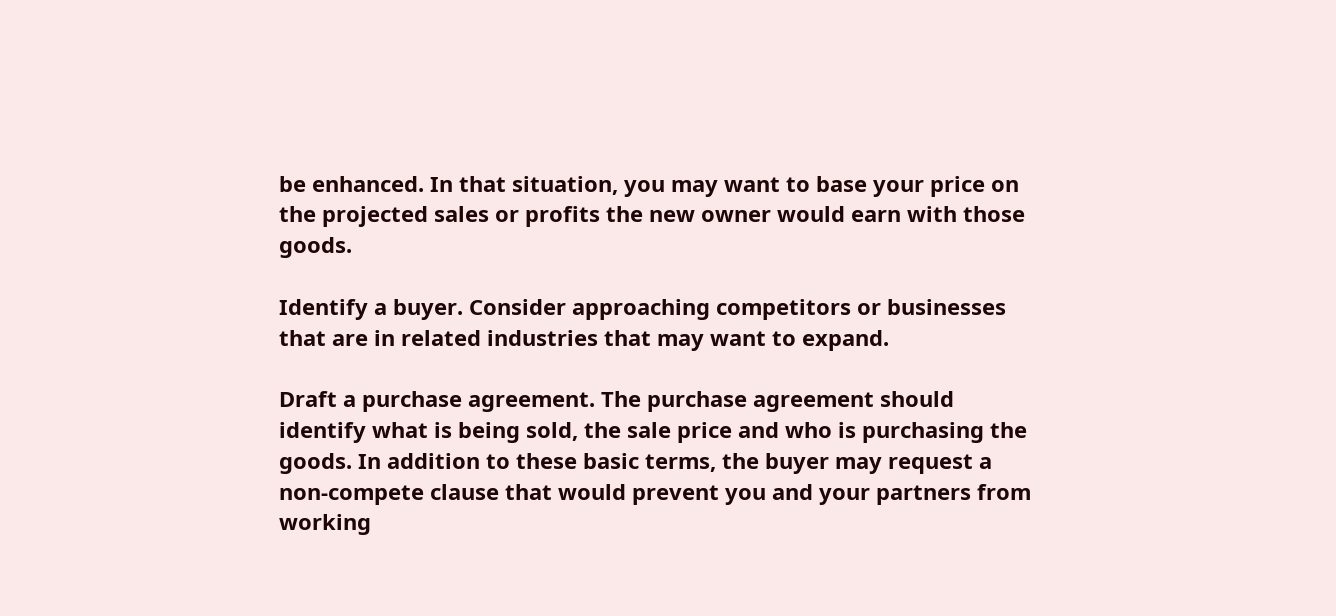be enhanced. In that situation, you may want to base your price on the projected sales or profits the new owner would earn with those goods.

Identify a buyer. Consider approaching competitors or businesses that are in related industries that may want to expand.

Draft a purchase agreement. The purchase agreement should identify what is being sold, the sale price and who is purchasing the goods. In addition to these basic terms, the buyer may request a non-compete clause that would prevent you and your partners from working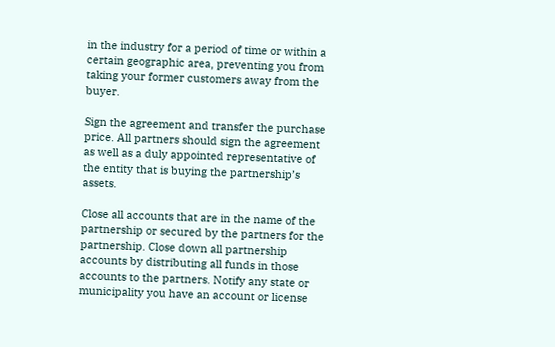in the industry for a period of time or within a certain geographic area, preventing you from taking your former customers away from the buyer.

Sign the agreement and transfer the purchase price. All partners should sign the agreement as well as a duly appointed representative of the entity that is buying the partnership’s assets.

Close all accounts that are in the name of the partnership or secured by the partners for the partnership. Close down all partnership accounts by distributing all funds in those accounts to the partners. Notify any state or municipality you have an account or license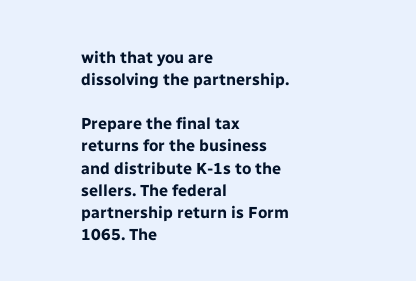with that you are dissolving the partnership.

Prepare the final tax returns for the business and distribute K-1s to the sellers. The federal partnership return is Form 1065. The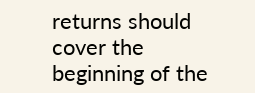returns should cover the beginning of the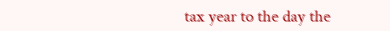tax year to the day the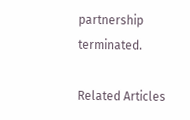partnership terminated.

Related Articles